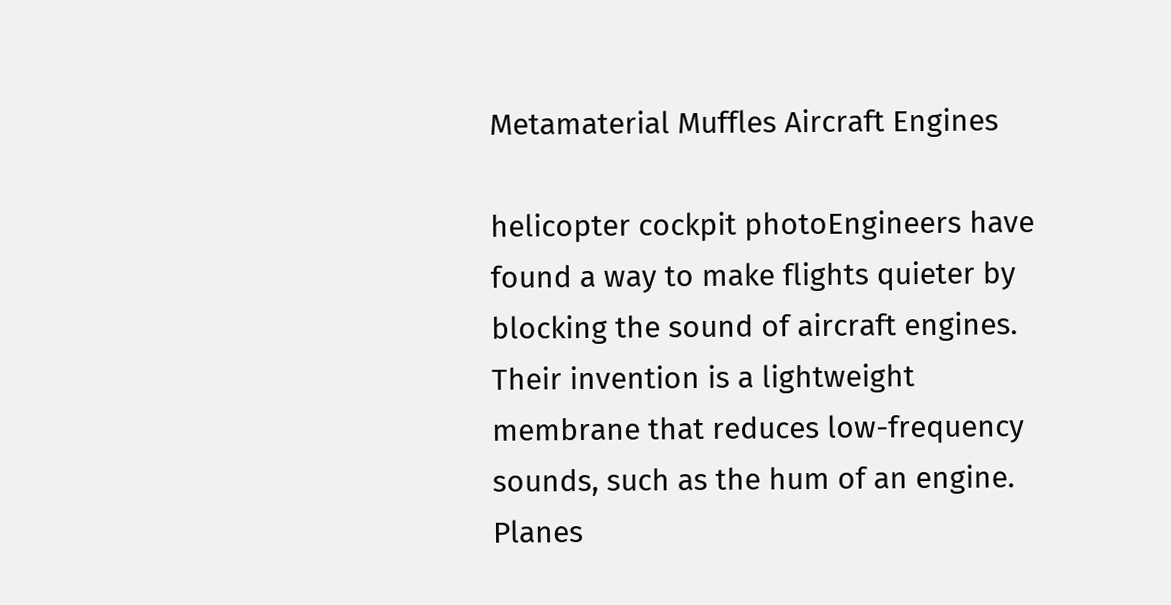Metamaterial Muffles Aircraft Engines

helicopter cockpit photoEngineers have found a way to make flights quieter by blocking the sound of aircraft engines. Their invention is a lightweight membrane that reduces low-frequency sounds, such as the hum of an engine. Planes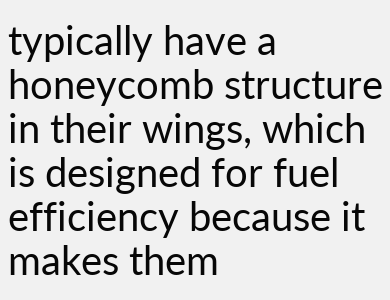typically have a honeycomb structure in their wings, which is designed for fuel efficiency because it makes them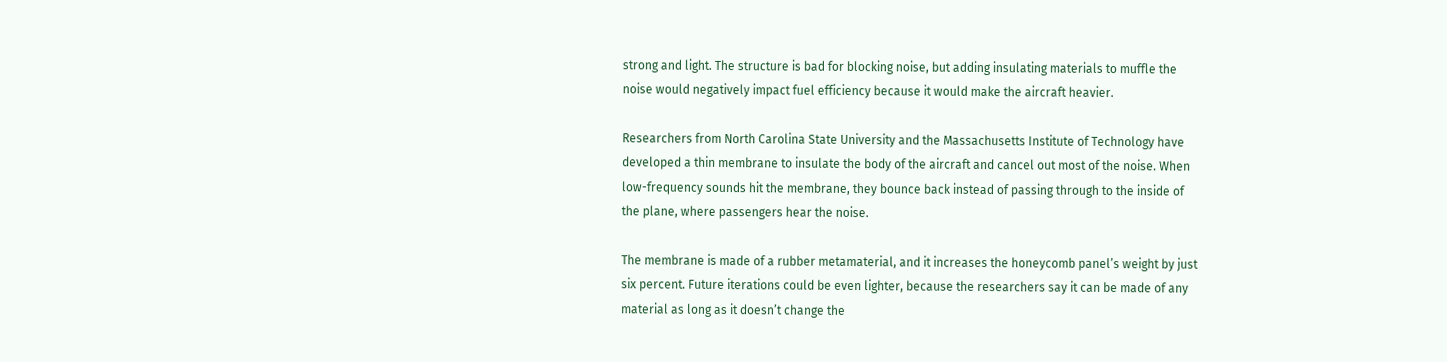strong and light. The structure is bad for blocking noise, but adding insulating materials to muffle the noise would negatively impact fuel efficiency because it would make the aircraft heavier.

Researchers from North Carolina State University and the Massachusetts Institute of Technology have developed a thin membrane to insulate the body of the aircraft and cancel out most of the noise. When low-frequency sounds hit the membrane, they bounce back instead of passing through to the inside of the plane, where passengers hear the noise.

The membrane is made of a rubber metamaterial, and it increases the honeycomb panel’s weight by just six percent. Future iterations could be even lighter, because the researchers say it can be made of any material as long as it doesn’t change the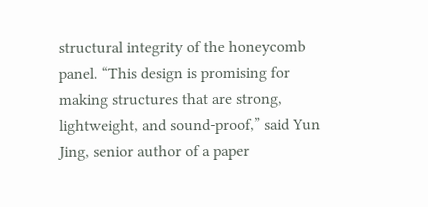structural integrity of the honeycomb panel. “This design is promising for making structures that are strong, lightweight, and sound-proof,” said Yun Jing, senior author of a paper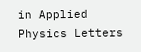in Applied Physics Letters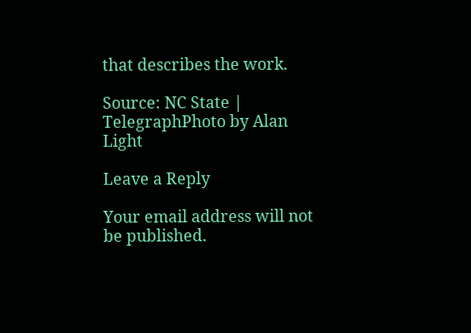that describes the work.

Source: NC State | TelegraphPhoto by Alan Light

Leave a Reply

Your email address will not be published.